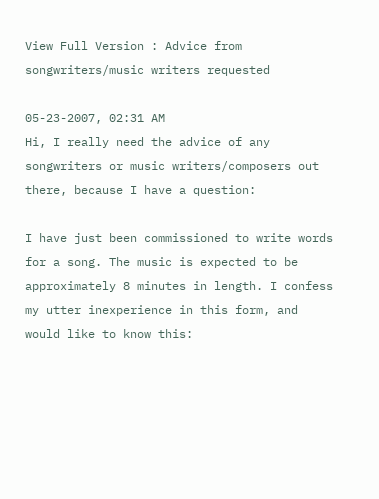View Full Version : Advice from songwriters/music writers requested

05-23-2007, 02:31 AM
Hi, I really need the advice of any songwriters or music writers/composers out there, because I have a question:

I have just been commissioned to write words for a song. The music is expected to be approximately 8 minutes in length. I confess my utter inexperience in this form, and would like to know this: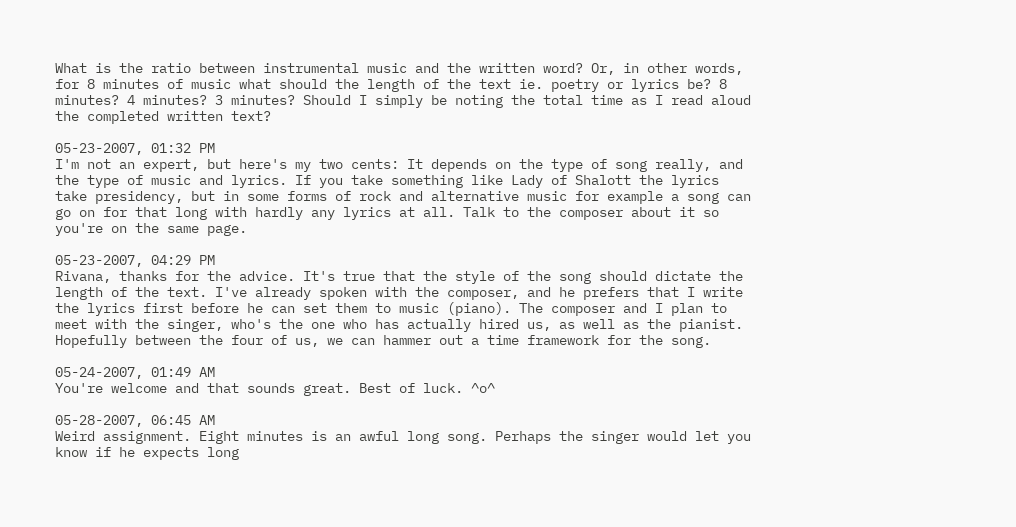What is the ratio between instrumental music and the written word? Or, in other words, for 8 minutes of music what should the length of the text ie. poetry or lyrics be? 8 minutes? 4 minutes? 3 minutes? Should I simply be noting the total time as I read aloud the completed written text?

05-23-2007, 01:32 PM
I'm not an expert, but here's my two cents: It depends on the type of song really, and the type of music and lyrics. If you take something like Lady of Shalott the lyrics take presidency, but in some forms of rock and alternative music for example a song can go on for that long with hardly any lyrics at all. Talk to the composer about it so you're on the same page.

05-23-2007, 04:29 PM
Rivana, thanks for the advice. It's true that the style of the song should dictate the length of the text. I've already spoken with the composer, and he prefers that I write the lyrics first before he can set them to music (piano). The composer and I plan to meet with the singer, who's the one who has actually hired us, as well as the pianist. Hopefully between the four of us, we can hammer out a time framework for the song.

05-24-2007, 01:49 AM
You're welcome and that sounds great. Best of luck. ^o^

05-28-2007, 06:45 AM
Weird assignment. Eight minutes is an awful long song. Perhaps the singer would let you know if he expects long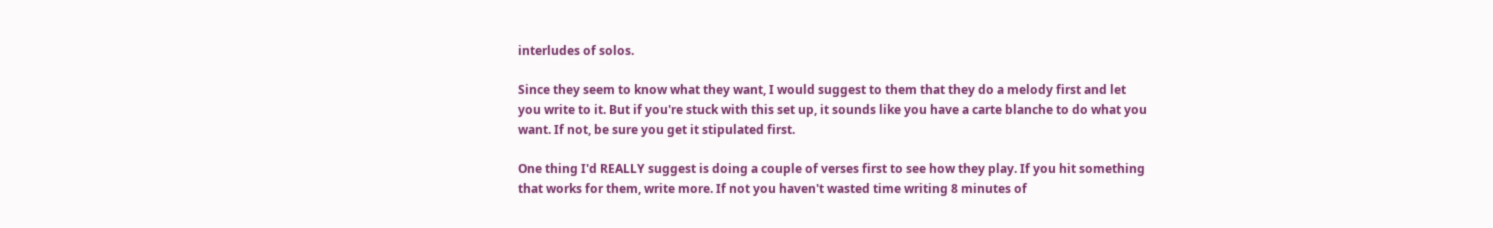interludes of solos.

Since they seem to know what they want, I would suggest to them that they do a melody first and let you write to it. But if you're stuck with this set up, it sounds like you have a carte blanche to do what you want. If not, be sure you get it stipulated first.

One thing I'd REALLY suggest is doing a couple of verses first to see how they play. If you hit something that works for them, write more. If not you haven't wasted time writing 8 minutes of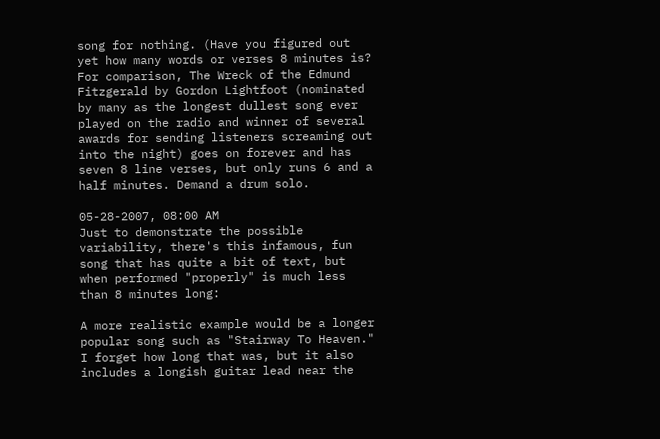song for nothing. (Have you figured out yet how many words or verses 8 minutes is? For comparison, The Wreck of the Edmund Fitzgerald by Gordon Lightfoot (nominated by many as the longest dullest song ever played on the radio and winner of several awards for sending listeners screaming out into the night) goes on forever and has seven 8 line verses, but only runs 6 and a half minutes. Demand a drum solo.

05-28-2007, 08:00 AM
Just to demonstrate the possible variability, there's this infamous, fun song that has quite a bit of text, but when performed "properly" is much less than 8 minutes long:

A more realistic example would be a longer popular song such as "Stairway To Heaven." I forget how long that was, but it also includes a longish guitar lead near the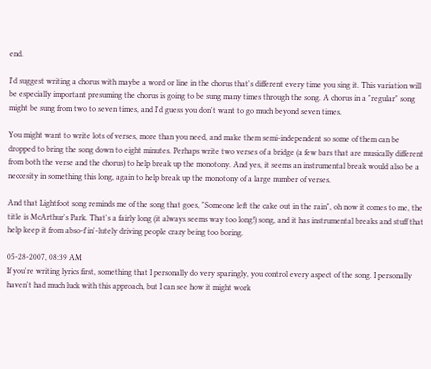end.

I'd suggest writing a chorus with maybe a word or line in the chorus that's different every time you sing it. This variation will be especially important presuming the chorus is going to be sung many times through the song. A chorus in a "regular" song might be sung from two to seven times, and I'd guess you don't want to go much beyond seven times.

You might want to write lots of verses, more than you need, and make them semi-independent so some of them can be dropped to bring the song down to eight minutes. Perhaps write two verses of a bridge (a few bars that are musically different from both the verse and the chorus) to help break up the monotony. And yes, it seems an instrumental break would also be a neccesity in something this long, again to help break up the monotony of a large number of verses.

And that Lightfoot song reminds me of the song that goes, "Someone left the cake out in the rain", oh now it comes to me, the title is McArthur's Park. That's a fairly long (it always seems way too long!) song, and it has instrumental breaks and stuff that help keep it from abso-f'in'-lutely driving people crazy being too boring.

05-28-2007, 08:39 AM
If you're writing lyrics first, something that I personally do very sparingly, you control every aspect of the song. I personally haven't had much luck with this approach, but I can see how it might work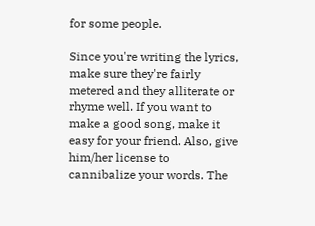for some people.

Since you're writing the lyrics, make sure they're fairly metered and they alliterate or rhyme well. If you want to make a good song, make it easy for your friend. Also, give him/her license to cannibalize your words. The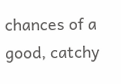chances of a good, catchy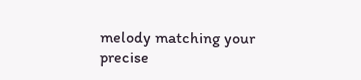melody matching your precise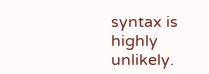syntax is highly unlikely.